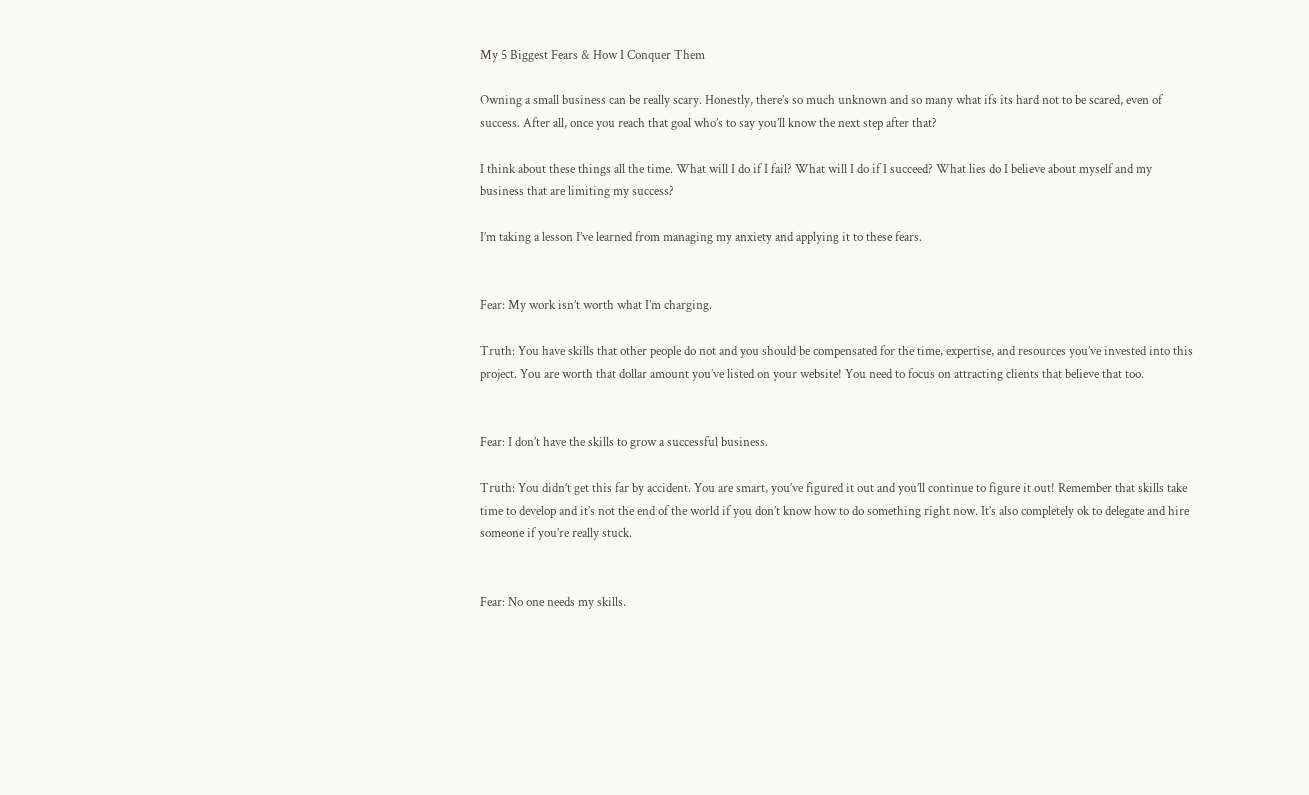My 5 Biggest Fears & How I Conquer Them

Owning a small business can be really scary. Honestly, there’s so much unknown and so many what ifs its hard not to be scared, even of success. After all, once you reach that goal who’s to say you’ll know the next step after that?

I think about these things all the time. What will I do if I fail? What will I do if I succeed? What lies do I believe about myself and my business that are limiting my success?

I’m taking a lesson I’ve learned from managing my anxiety and applying it to these fears.


Fear: My work isn’t worth what I’m charging.

Truth: You have skills that other people do not and you should be compensated for the time, expertise, and resources you’ve invested into this project. You are worth that dollar amount you’ve listed on your website! You need to focus on attracting clients that believe that too.


Fear: I don’t have the skills to grow a successful business.

Truth: You didn’t get this far by accident. You are smart, you’ve figured it out and you’ll continue to figure it out! Remember that skills take time to develop and it’s not the end of the world if you don’t know how to do something right now. It’s also completely ok to delegate and hire someone if you’re really stuck.


Fear: No one needs my skills.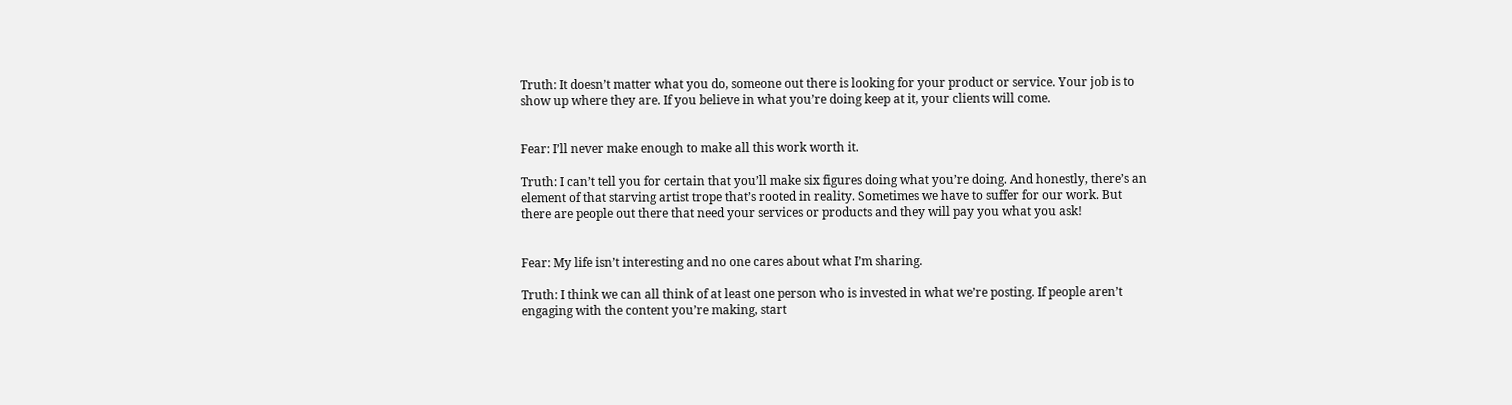Truth: It doesn’t matter what you do, someone out there is looking for your product or service. Your job is to show up where they are. If you believe in what you’re doing keep at it, your clients will come.


Fear: I’ll never make enough to make all this work worth it.

Truth: I can’t tell you for certain that you’ll make six figures doing what you’re doing. And honestly, there’s an element of that starving artist trope that’s rooted in reality. Sometimes we have to suffer for our work. But there are people out there that need your services or products and they will pay you what you ask!


Fear: My life isn’t interesting and no one cares about what I’m sharing.

Truth: I think we can all think of at least one person who is invested in what we’re posting. If people aren’t engaging with the content you’re making, start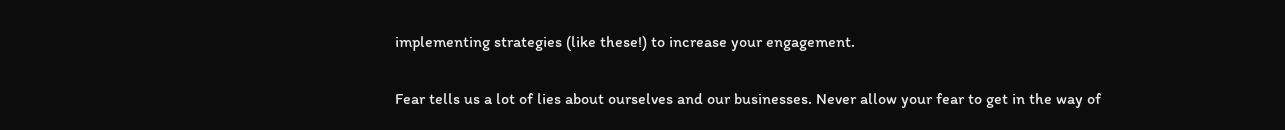implementing strategies (like these!) to increase your engagement.


Fear tells us a lot of lies about ourselves and our businesses. Never allow your fear to get in the way of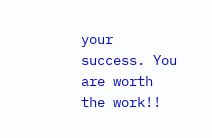your success. You are worth the work!!